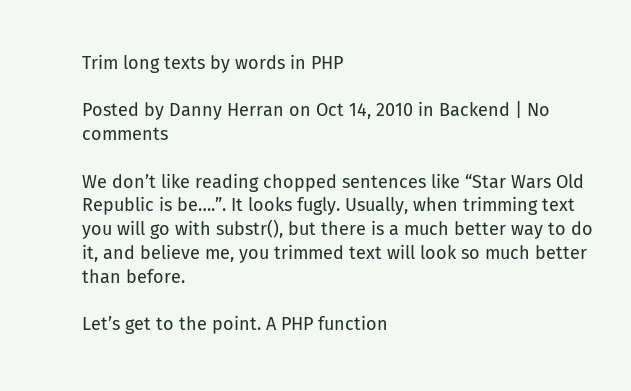Trim long texts by words in PHP

Posted by Danny Herran on Oct 14, 2010 in Backend | No comments

We don’t like reading chopped sentences like “Star Wars Old Republic is be….”. It looks fugly. Usually, when trimming text you will go with substr(), but there is a much better way to do it, and believe me, you trimmed text will look so much better than before.

Let’s get to the point. A PHP function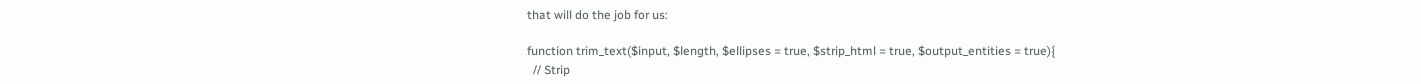that will do the job for us:

function trim_text($input, $length, $ellipses = true, $strip_html = true, $output_entities = true){
  // Strip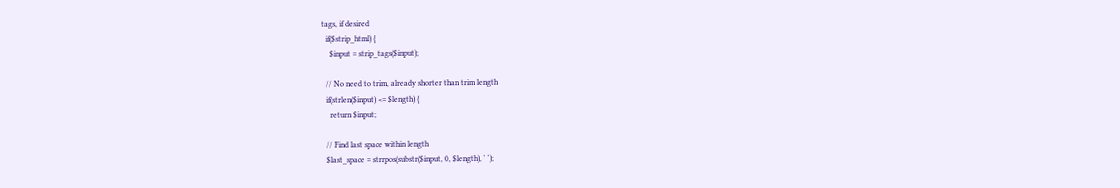tags, if desired
  if($strip_html) {
    $input = strip_tags($input);

  // No need to trim, already shorter than trim length
  if(strlen($input) <= $length) {
    return $input;

  // Find last space within length
  $last_space = strrpos(substr($input, 0, $length), ' ');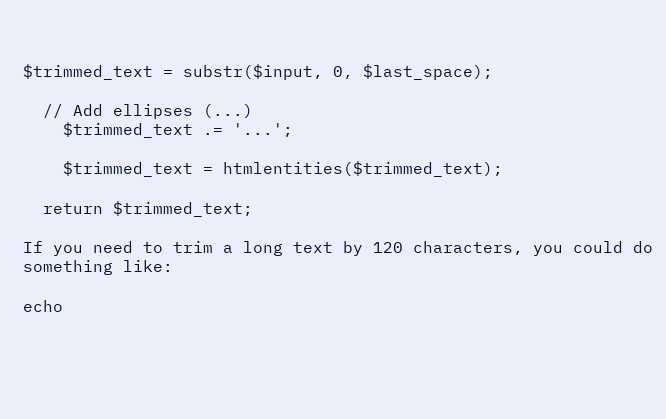$trimmed_text = substr($input, 0, $last_space);

  // Add ellipses (...)
    $trimmed_text .= '...';

    $trimmed_text = htmlentities($trimmed_text);

  return $trimmed_text;

If you need to trim a long text by 120 characters, you could do something like:

echo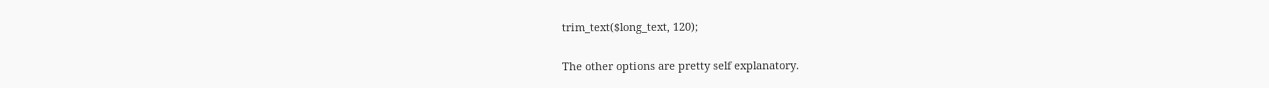trim_text($long_text, 120);

The other options are pretty self explanatory.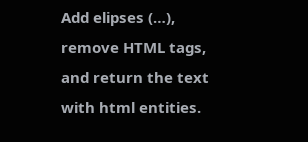Add elipses (…), remove HTML tags, and return the text with html entities.